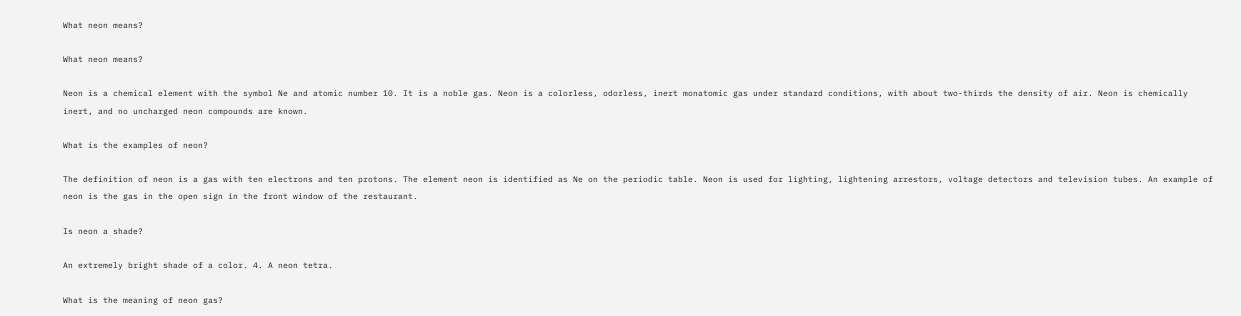What neon means?

What neon means?

Neon is a chemical element with the symbol Ne and atomic number 10. It is a noble gas. Neon is a colorless, odorless, inert monatomic gas under standard conditions, with about two-thirds the density of air. Neon is chemically inert, and no uncharged neon compounds are known.

What is the examples of neon?

The definition of neon is a gas with ten electrons and ten protons. The element neon is identified as Ne on the periodic table. Neon is used for lighting, lightening arrestors, voltage detectors and television tubes. An example of neon is the gas in the open sign in the front window of the restaurant.

Is neon a shade?

An extremely bright shade of a color. 4. A neon tetra.

What is the meaning of neon gas?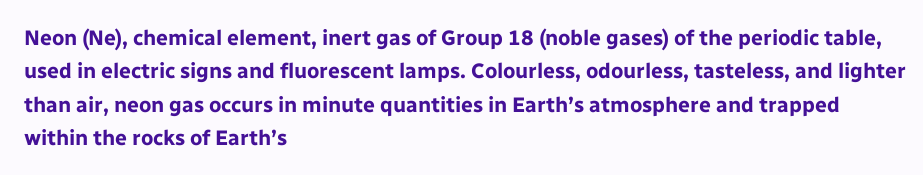Neon (Ne), chemical element, inert gas of Group 18 (noble gases) of the periodic table, used in electric signs and fluorescent lamps. Colourless, odourless, tasteless, and lighter than air, neon gas occurs in minute quantities in Earth’s atmosphere and trapped within the rocks of Earth’s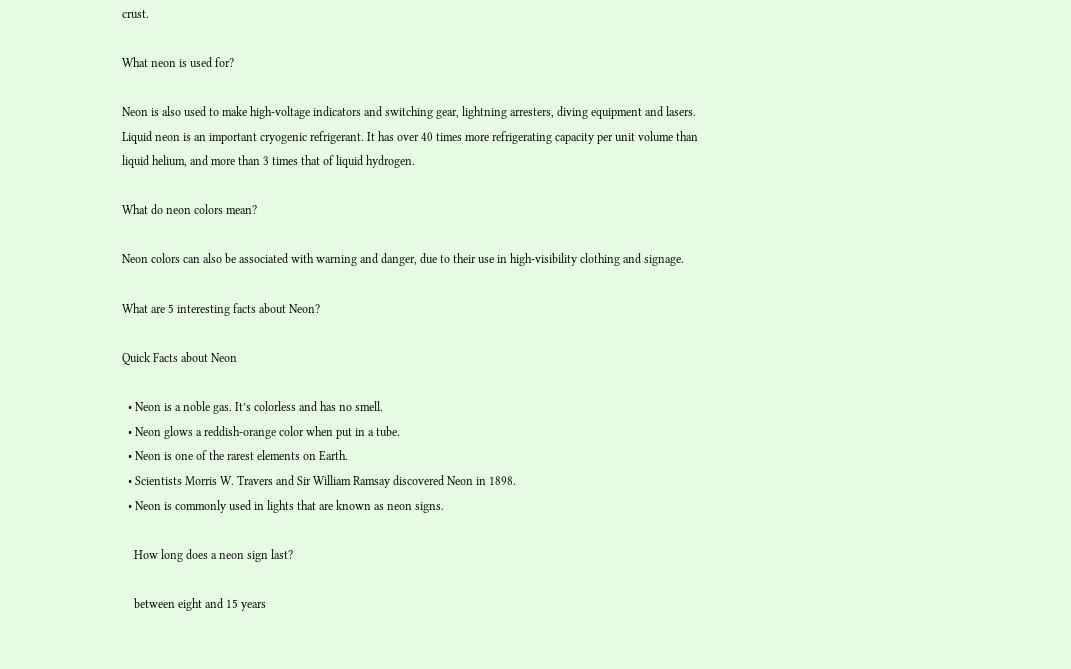crust.

What neon is used for?

Neon is also used to make high-voltage indicators and switching gear, lightning arresters, diving equipment and lasers. Liquid neon is an important cryogenic refrigerant. It has over 40 times more refrigerating capacity per unit volume than liquid helium, and more than 3 times that of liquid hydrogen.

What do neon colors mean?

Neon colors can also be associated with warning and danger, due to their use in high-visibility clothing and signage.

What are 5 interesting facts about Neon?

Quick Facts about Neon

  • Neon is a noble gas. It’s colorless and has no smell.
  • Neon glows a reddish-orange color when put in a tube.
  • Neon is one of the rarest elements on Earth.
  • Scientists Morris W. Travers and Sir William Ramsay discovered Neon in 1898.
  • Neon is commonly used in lights that are known as neon signs.

    How long does a neon sign last?

    between eight and 15 years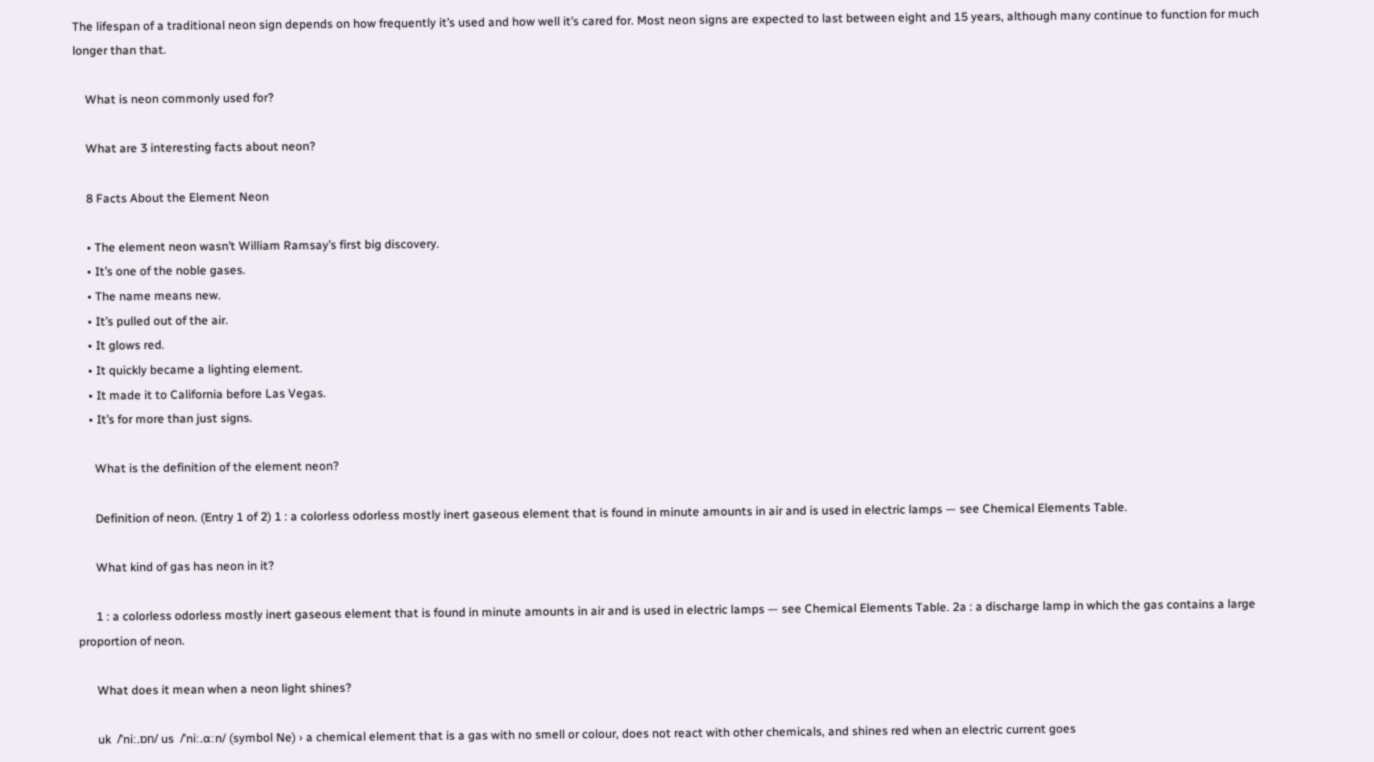The lifespan of a traditional neon sign depends on how frequently it’s used and how well it’s cared for. Most neon signs are expected to last between eight and 15 years, although many continue to function for much longer than that.

    What is neon commonly used for?

    What are 3 interesting facts about neon?

    8 Facts About the Element Neon

    • The element neon wasn’t William Ramsay’s first big discovery.
    • It’s one of the noble gases.
    • The name means new.
    • It’s pulled out of the air.
    • It glows red.
    • It quickly became a lighting element.
    • It made it to California before Las Vegas.
    • It’s for more than just signs.

      What is the definition of the element neon?

      Definition of neon. (Entry 1 of 2) 1 : a colorless odorless mostly inert gaseous element that is found in minute amounts in air and is used in electric lamps — see Chemical Elements Table.

      What kind of gas has neon in it?

      1 : a colorless odorless mostly inert gaseous element that is found in minute amounts in air and is used in electric lamps — see Chemical Elements Table. 2a : a discharge lamp in which the gas contains a large proportion of neon.

      What does it mean when a neon light shines?

      uk  /ˈniː.ɒn/ us  /ˈniː.ɑːn/ (symbol Ne) › a chemical element that is a gas with no smell or colour, does not react with other chemicals, and shines red when an electric current goes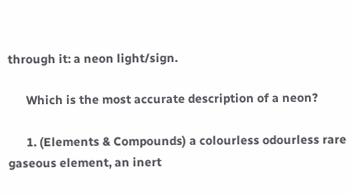through it: a neon light/sign.

      Which is the most accurate description of a neon?

      1. (Elements & Compounds) a colourless odourless rare gaseous element, an inert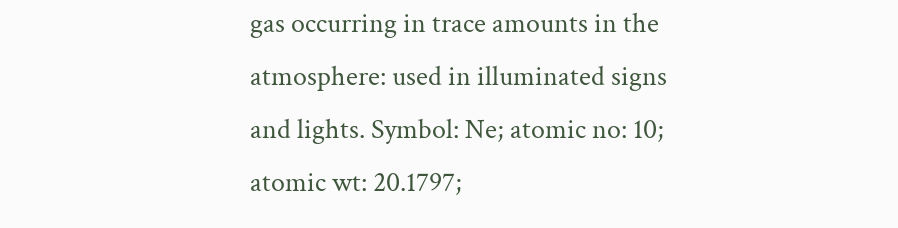gas occurring in trace amounts in the atmosphere: used in illuminated signs and lights. Symbol: Ne; atomic no: 10; atomic wt: 20.1797;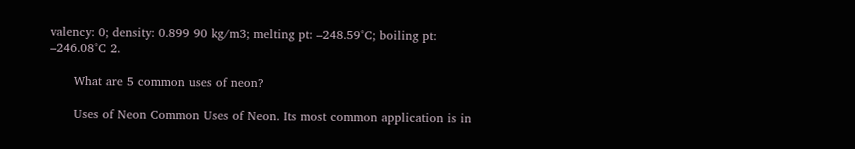valency: 0; density: 0.899 90 kg/m3; melting pt: –248.59°C; boiling pt: –246.08°C 2.

      What are 5 common uses of neon?

      Uses of Neon Common Uses of Neon. Its most common application is in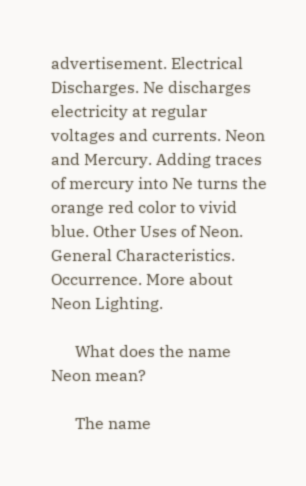advertisement. Electrical Discharges. Ne discharges electricity at regular voltages and currents. Neon and Mercury. Adding traces of mercury into Ne turns the orange red color to vivid blue. Other Uses of Neon. General Characteristics. Occurrence. More about Neon Lighting.

      What does the name Neon mean?

      The name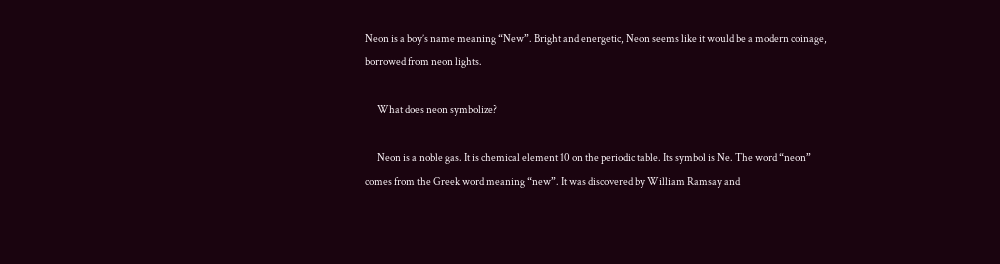Neon is a boy’s name meaning “New”. Bright and energetic, Neon seems like it would be a modern coinage, borrowed from neon lights.

      What does neon symbolize?

      Neon is a noble gas. It is chemical element 10 on the periodic table. Its symbol is Ne. The word “neon” comes from the Greek word meaning “new”. It was discovered by William Ramsay and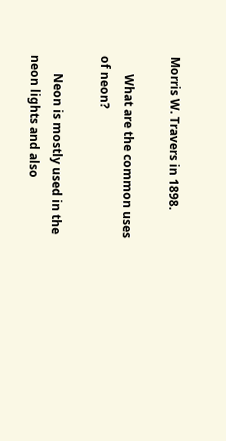Morris W. Travers in 1898.

      What are the common uses of neon?

      Neon is mostly used in the neon lights and also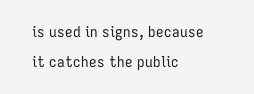is used in signs, because it catches the public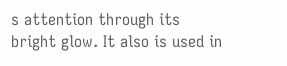s attention through its bright glow. It also is used in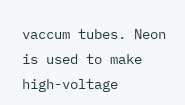vaccum tubes. Neon is used to make high-voltage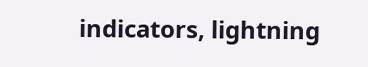indicators, lightning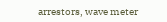arrestors, wave meter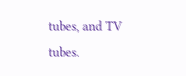tubes, and TV tubes.